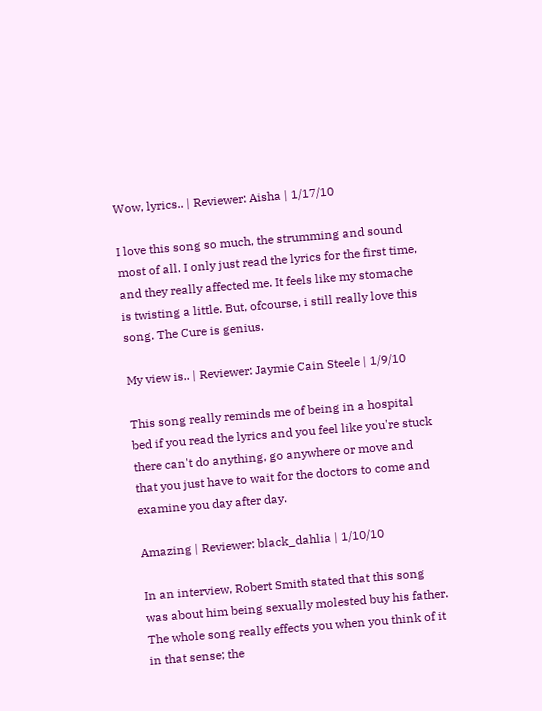Wow, lyrics.. | Reviewer: Aisha | 1/17/10

I love this song so much, the strumming and sound most of all. I only just read the lyrics for the first time, and they really affected me. It feels like my stomache is twisting a little. But, ofcourse, i still really love this song. The Cure is genius.

My view is.. | Reviewer: Jaymie Cain Steele | 1/9/10

This song really reminds me of being in a hospital bed if you read the lyrics and you feel like you're stuck there can't do anything, go anywhere or move and that you just have to wait for the doctors to come and examine you day after day.

Amazing | Reviewer: black_dahlia | 1/10/10

In an interview, Robert Smith stated that this song was about him being sexually molested buy his father. The whole song really effects you when you think of it in that sense; the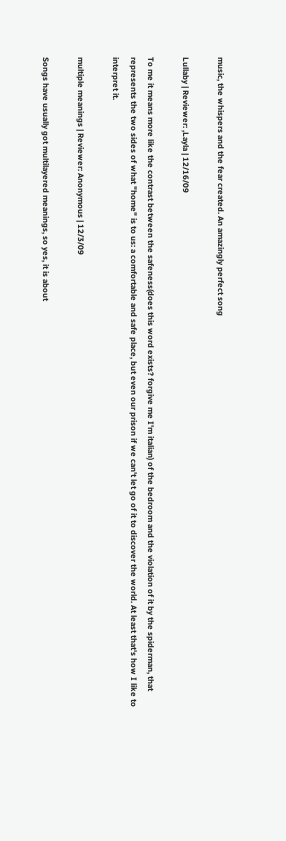music, the whispers and the fear created. An amazingly perfect song

Lullaby | Reviewer: ,Layla | 12/16/09

To me it means more like the contrast between the safeness(does this word exists? forgive me I'm italian) of the bedroom and the violation of it by the spiderman, that represents the two sides of what "home" is to us: a comfortable and safe place, but even our prison if we can't let go of it to discover the world. At least that's how I like to interpret it.

multiple meanings | Reviewer: Anonymous | 12/3/09

Songs have usually got multilayered meanings, so yes, it is about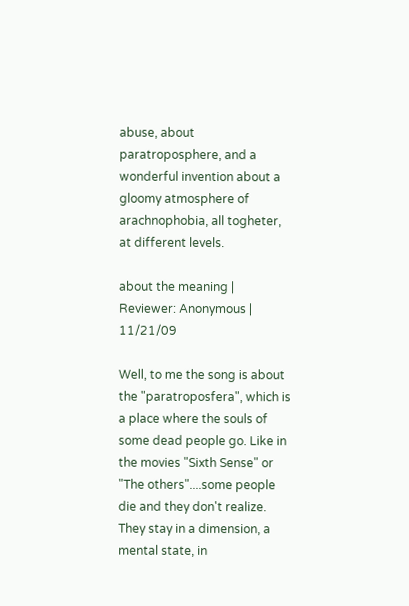abuse, about paratroposphere, and a wonderful invention about a gloomy atmosphere of arachnophobia, all togheter, at different levels.

about the meaning | Reviewer: Anonymous | 11/21/09

Well, to me the song is about the "paratroposfera", which is a place where the souls of some dead people go. Like in the movies "Sixth Sense" or "The others"....some people die and they don't realize. They stay in a dimension, a mental state, in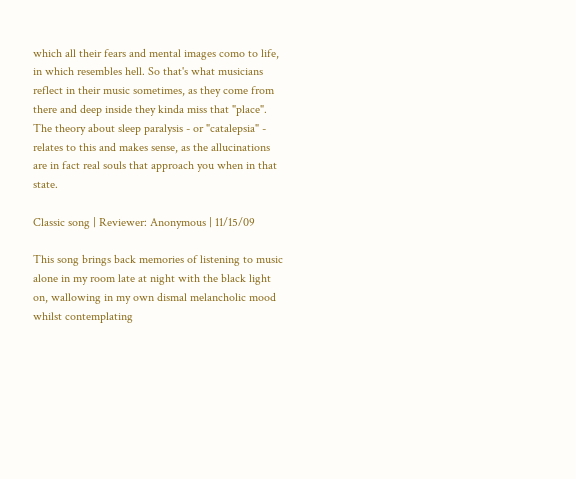which all their fears and mental images como to life, in which resembles hell. So that's what musicians reflect in their music sometimes, as they come from there and deep inside they kinda miss that "place". The theory about sleep paralysis - or "catalepsia" - relates to this and makes sense, as the allucinations are in fact real souls that approach you when in that state.

Classic song | Reviewer: Anonymous | 11/15/09

This song brings back memories of listening to music alone in my room late at night with the black light on, wallowing in my own dismal melancholic mood whilst contemplating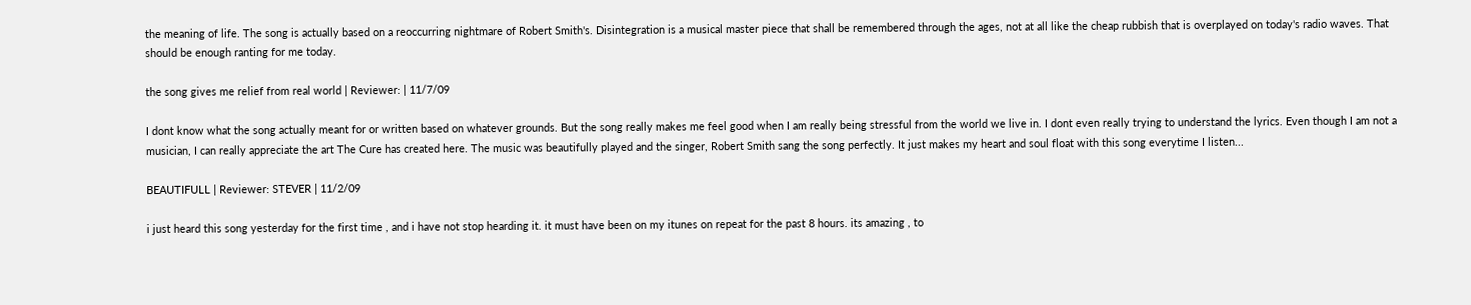the meaning of life. The song is actually based on a reoccurring nightmare of Robert Smith's. Disintegration is a musical master piece that shall be remembered through the ages, not at all like the cheap rubbish that is overplayed on today's radio waves. That should be enough ranting for me today.

the song gives me relief from real world | Reviewer: | 11/7/09

I dont know what the song actually meant for or written based on whatever grounds. But the song really makes me feel good when I am really being stressful from the world we live in. I dont even really trying to understand the lyrics. Even though I am not a musician, I can really appreciate the art The Cure has created here. The music was beautifully played and the singer, Robert Smith sang the song perfectly. It just makes my heart and soul float with this song everytime I listen...

BEAUTIFULL | Reviewer: STEVER | 11/2/09

i just heard this song yesterday for the first time , and i have not stop hearding it. it must have been on my itunes on repeat for the past 8 hours. its amazing , to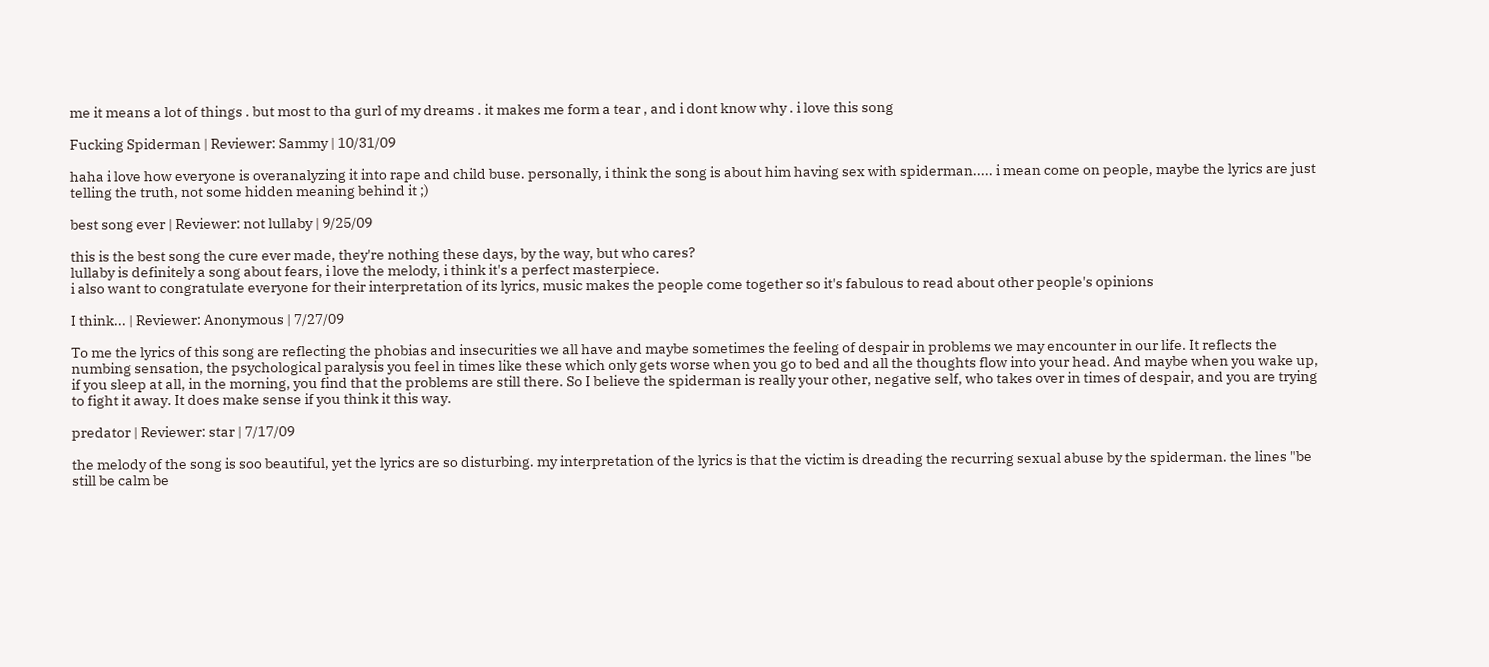me it means a lot of things . but most to tha gurl of my dreams . it makes me form a tear , and i dont know why . i love this song

Fucking Spiderman | Reviewer: Sammy | 10/31/09

haha i love how everyone is overanalyzing it into rape and child buse. personally, i think the song is about him having sex with spiderman..... i mean come on people, maybe the lyrics are just telling the truth, not some hidden meaning behind it ;)

best song ever | Reviewer: not lullaby | 9/25/09

this is the best song the cure ever made, they're nothing these days, by the way, but who cares?
lullaby is definitely a song about fears, i love the melody, i think it's a perfect masterpiece.
i also want to congratulate everyone for their interpretation of its lyrics, music makes the people come together so it's fabulous to read about other people's opinions

I think... | Reviewer: Anonymous | 7/27/09

To me the lyrics of this song are reflecting the phobias and insecurities we all have and maybe sometimes the feeling of despair in problems we may encounter in our life. It reflects the numbing sensation, the psychological paralysis you feel in times like these which only gets worse when you go to bed and all the thoughts flow into your head. And maybe when you wake up, if you sleep at all, in the morning, you find that the problems are still there. So I believe the spiderman is really your other, negative self, who takes over in times of despair, and you are trying to fight it away. It does make sense if you think it this way.

predator | Reviewer: star | 7/17/09

the melody of the song is soo beautiful, yet the lyrics are so disturbing. my interpretation of the lyrics is that the victim is dreading the recurring sexual abuse by the spiderman. the lines "be still be calm be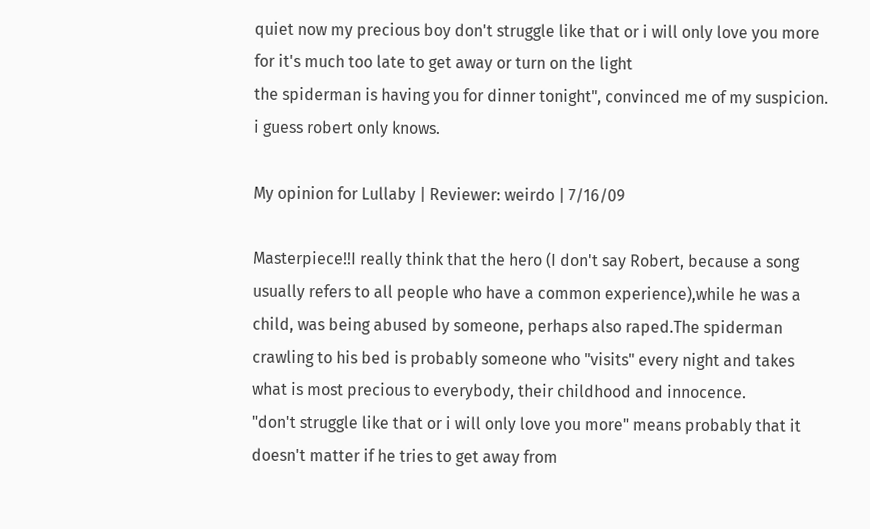quiet now my precious boy don't struggle like that or i will only love you more
for it's much too late to get away or turn on the light
the spiderman is having you for dinner tonight", convinced me of my suspicion. i guess robert only knows.

My opinion for Lullaby | Reviewer: weirdo | 7/16/09

Masterpiece!!I really think that the hero (I don't say Robert, because a song usually refers to all people who have a common experience),while he was a child, was being abused by someone, perhaps also raped.The spiderman crawling to his bed is probably someone who "visits" every night and takes what is most precious to everybody, their childhood and innocence.
"don't struggle like that or i will only love you more" means probably that it doesn't matter if he tries to get away from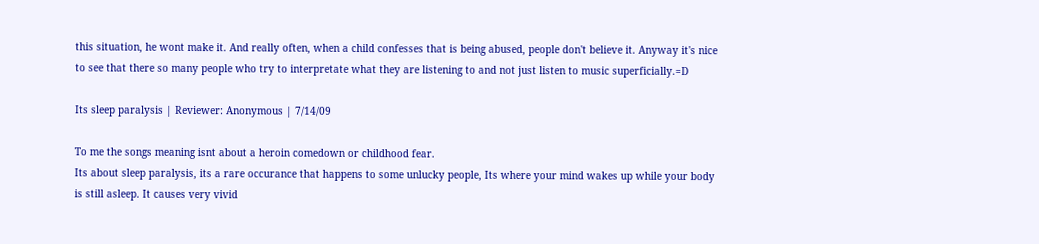this situation, he wont make it. And really often, when a child confesses that is being abused, people don't believe it. Anyway it's nice to see that there so many people who try to interpretate what they are listening to and not just listen to music superficially.=D

Its sleep paralysis | Reviewer: Anonymous | 7/14/09

To me the songs meaning isnt about a heroin comedown or childhood fear.
Its about sleep paralysis, its a rare occurance that happens to some unlucky people, Its where your mind wakes up while your body is still asleep. It causes very vivid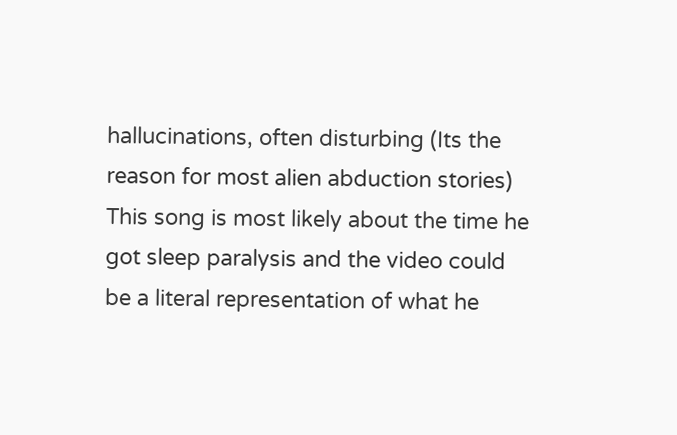hallucinations, often disturbing (Its the reason for most alien abduction stories) This song is most likely about the time he got sleep paralysis and the video could be a literal representation of what he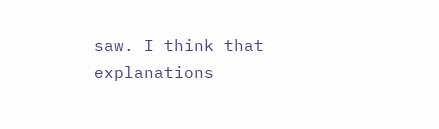saw. I think that explanations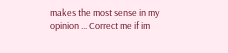makes the most sense in my opinion ... Correct me if im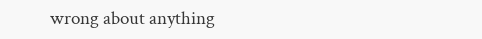wrong about anything